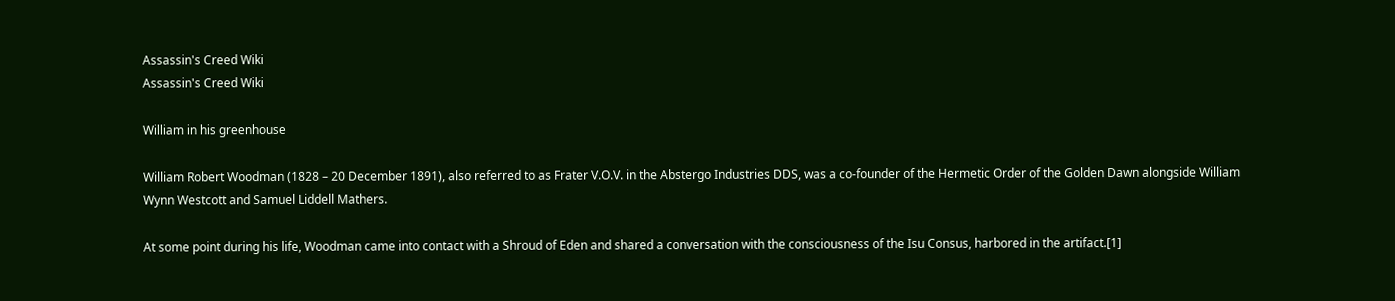Assassin's Creed Wiki
Assassin's Creed Wiki

William in his greenhouse

William Robert Woodman (1828 – 20 December 1891), also referred to as Frater V.O.V. in the Abstergo Industries DDS, was a co-founder of the Hermetic Order of the Golden Dawn alongside William Wynn Westcott and Samuel Liddell Mathers.

At some point during his life, Woodman came into contact with a Shroud of Eden and shared a conversation with the consciousness of the Isu Consus, harbored in the artifact.[1]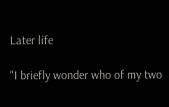Later life

"I briefly wonder who of my two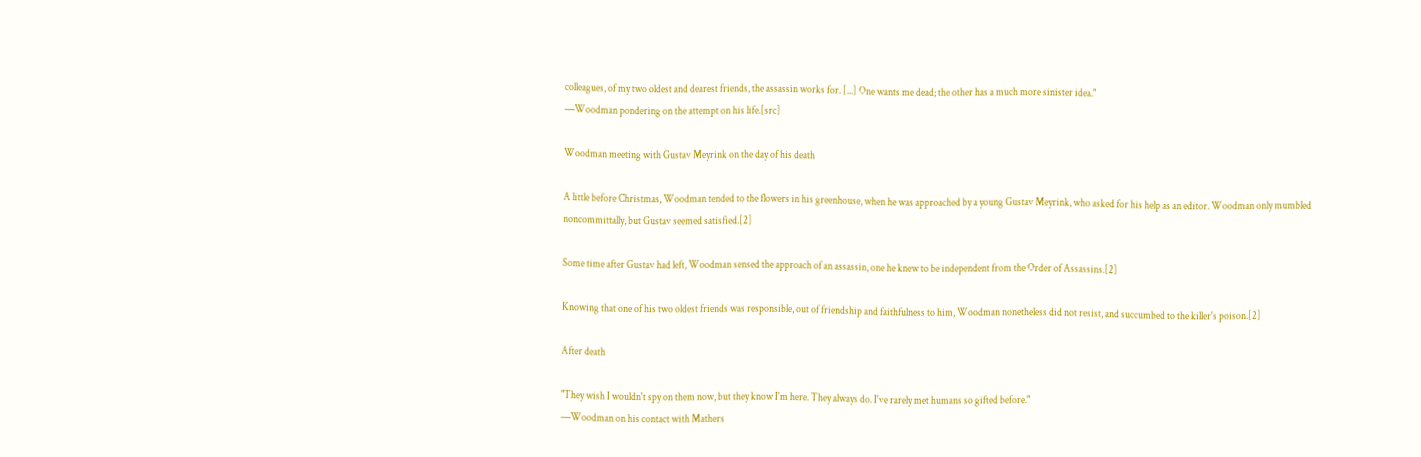colleagues, of my two oldest and dearest friends, the assassin works for. [...] One wants me dead; the other has a much more sinister idea."
―Woodman pondering on the attempt on his life.[src]

Woodman meeting with Gustav Meyrink on the day of his death

A little before Christmas, Woodman tended to the flowers in his greenhouse, when he was approached by a young Gustav Meyrink, who asked for his help as an editor. Woodman only mumbled noncommittally, but Gustav seemed satisfied.[2]

Some time after Gustav had left, Woodman sensed the approach of an assassin, one he knew to be independent from the Order of Assassins.[2]

Knowing that one of his two oldest friends was responsible, out of friendship and faithfulness to him, Woodman nonetheless did not resist, and succumbed to the killer's poison.[2]

After death

"They wish I wouldn't spy on them now, but they know I'm here. They always do. I've rarely met humans so gifted before."
―Woodman on his contact with Mathers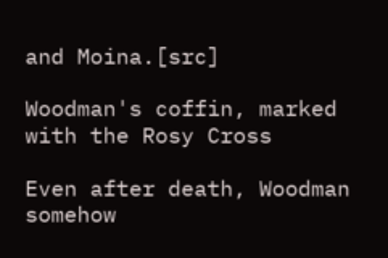and Moina.[src]

Woodman's coffin, marked with the Rosy Cross

Even after death, Woodman somehow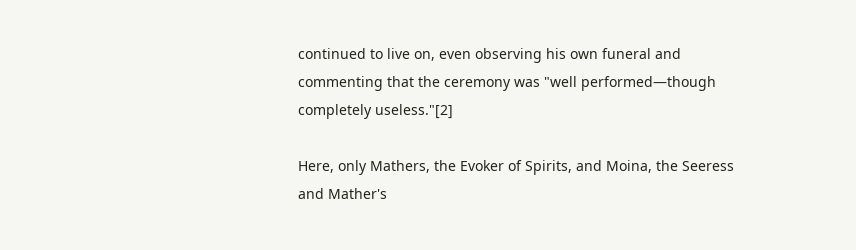continued to live on, even observing his own funeral and commenting that the ceremony was "well performed—though completely useless."[2]

Here, only Mathers, the Evoker of Spirits, and Moina, the Seeress and Mather's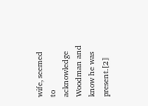wife, seemed to acknowledge Woodman and know he was present.[2]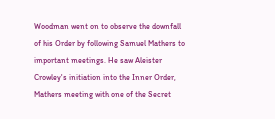Woodman went on to observe the downfall of his Order by following Samuel Mathers to important meetings. He saw Aleister Crowley's initiation into the Inner Order, Mathers meeting with one of the Secret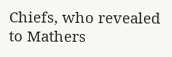Chiefs, who revealed to Mathers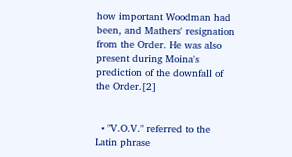how important Woodman had been, and Mathers' resignation from the Order. He was also present during Moina's prediction of the downfall of the Order.[2]


  • "V.O.V." referred to the Latin phrase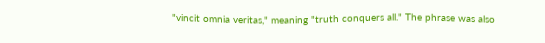"vincit omnia veritas," meaning "truth conquers all." The phrase was also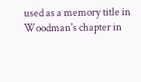used as a memory title in Woodman's chapter in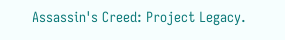Assassin's Creed: Project Legacy.